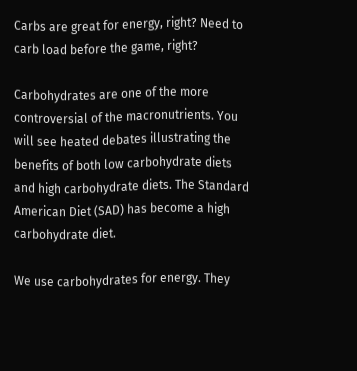Carbs are great for energy, right? Need to carb load before the game, right?

Carbohydrates are one of the more controversial of the macronutrients. You will see heated debates illustrating the benefits of both low carbohydrate diets and high carbohydrate diets. The Standard American Diet (SAD) has become a high carbohydrate diet.

We use carbohydrates for energy. They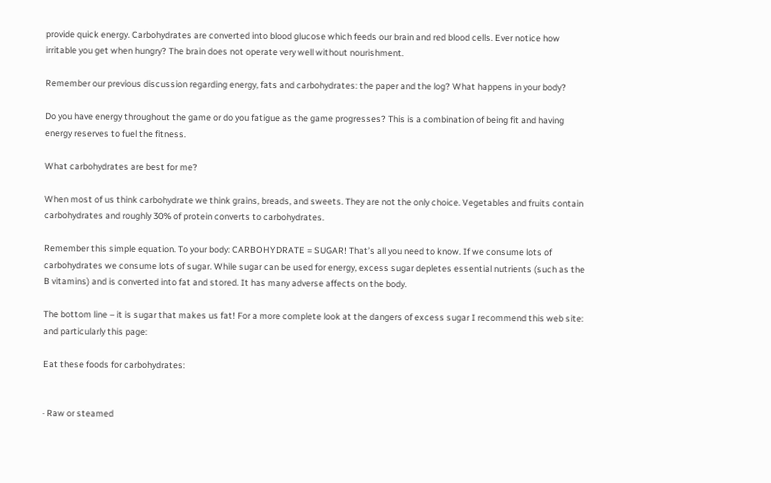provide quick energy. Carbohydrates are converted into blood glucose which feeds our brain and red blood cells. Ever notice how irritable you get when hungry? The brain does not operate very well without nourishment.

Remember our previous discussion regarding energy, fats and carbohydrates: the paper and the log? What happens in your body?

Do you have energy throughout the game or do you fatigue as the game progresses? This is a combination of being fit and having energy reserves to fuel the fitness.

What carbohydrates are best for me?

When most of us think carbohydrate we think grains, breads, and sweets. They are not the only choice. Vegetables and fruits contain carbohydrates and roughly 30% of protein converts to carbohydrates.

Remember this simple equation. To your body: CARBOHYDRATE = SUGAR! That’s all you need to know. If we consume lots of carbohydrates we consume lots of sugar. While sugar can be used for energy, excess sugar depletes essential nutrients (such as the B vitamins) and is converted into fat and stored. It has many adverse affects on the body.

The bottom line – it is sugar that makes us fat! For a more complete look at the dangers of excess sugar I recommend this web site: and particularly this page:

Eat these foods for carbohydrates:


· Raw or steamed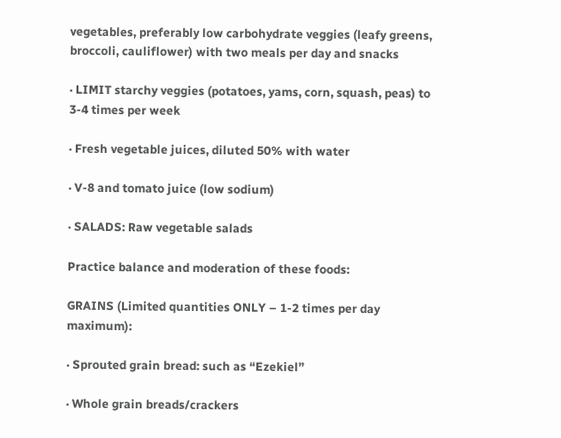vegetables, preferably low carbohydrate veggies (leafy greens, broccoli, cauliflower) with two meals per day and snacks

· LIMIT starchy veggies (potatoes, yams, corn, squash, peas) to 3-4 times per week

· Fresh vegetable juices, diluted 50% with water

· V-8 and tomato juice (low sodium)

· SALADS: Raw vegetable salads

Practice balance and moderation of these foods:

GRAINS (Limited quantities ONLY – 1-2 times per day maximum):

· Sprouted grain bread: such as “Ezekiel”

· Whole grain breads/crackers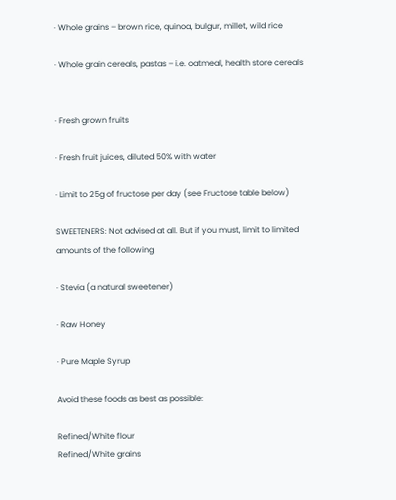· Whole grains – brown rice, quinoa, bulgur, millet, wild rice

· Whole grain cereals, pastas – i.e. oatmeal, health store cereals


· Fresh grown fruits

· Fresh fruit juices, diluted 50% with water

· Limit to 25g of fructose per day (see Fructose table below)

SWEETENERS: Not advised at all. But if you must, limit to limited amounts of the following

· Stevia (a natural sweetener)

· Raw Honey

· Pure Maple Syrup

Avoid these foods as best as possible:

Refined/White flour
Refined/White grains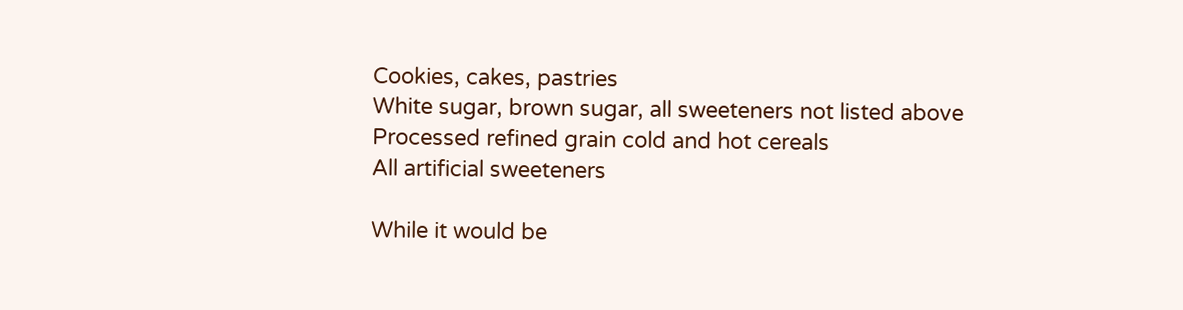Cookies, cakes, pastries
White sugar, brown sugar, all sweeteners not listed above
Processed refined grain cold and hot cereals
All artificial sweeteners

While it would be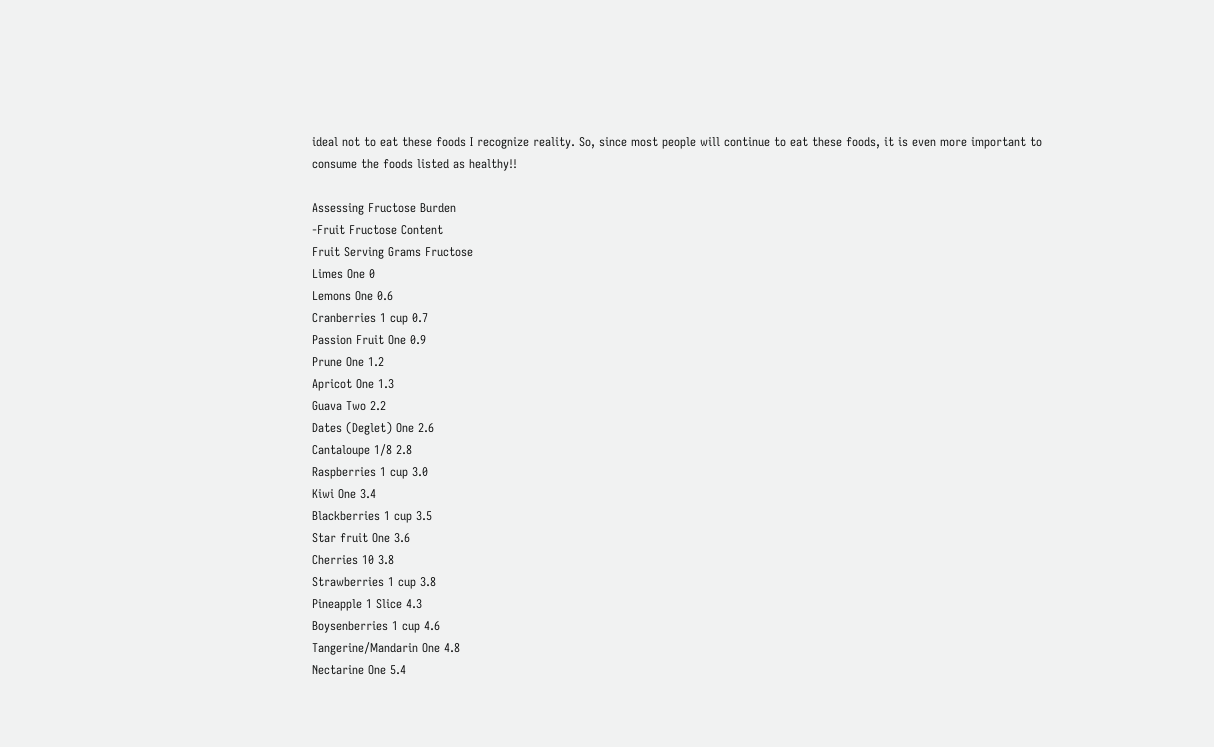ideal not to eat these foods I recognize reality. So, since most people will continue to eat these foods, it is even more important to consume the foods listed as healthy!!

Assessing Fructose Burden
-Fruit Fructose Content
Fruit Serving Grams Fructose
Limes One 0
Lemons One 0.6
Cranberries 1 cup 0.7
Passion Fruit One 0.9
Prune One 1.2
Apricot One 1.3
Guava Two 2.2
Dates (Deglet) One 2.6
Cantaloupe 1/8 2.8
Raspberries 1 cup 3.0
Kiwi One 3.4
Blackberries 1 cup 3.5
Star fruit One 3.6
Cherries 10 3.8
Strawberries 1 cup 3.8
Pineapple 1 Slice 4.3
Boysenberries 1 cup 4.6
Tangerine/Mandarin One 4.8
Nectarine One 5.4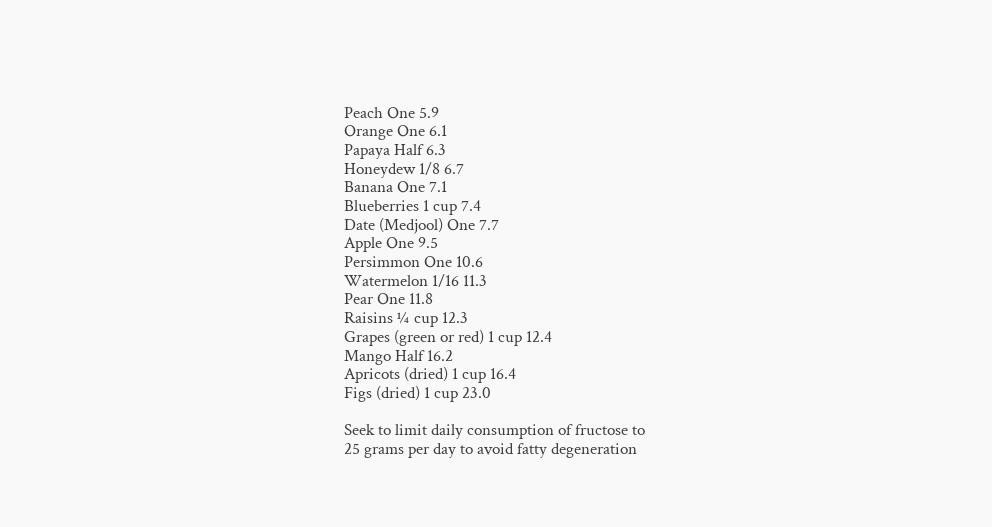Peach One 5.9
Orange One 6.1
Papaya Half 6.3
Honeydew 1/8 6.7
Banana One 7.1
Blueberries 1 cup 7.4
Date (Medjool) One 7.7
Apple One 9.5
Persimmon One 10.6
Watermelon 1/16 11.3
Pear One 11.8
Raisins ¼ cup 12.3
Grapes (green or red) 1 cup 12.4
Mango Half 16.2
Apricots (dried) 1 cup 16.4
Figs (dried) 1 cup 23.0

Seek to limit daily consumption of fructose to
25 grams per day to avoid fatty degeneration